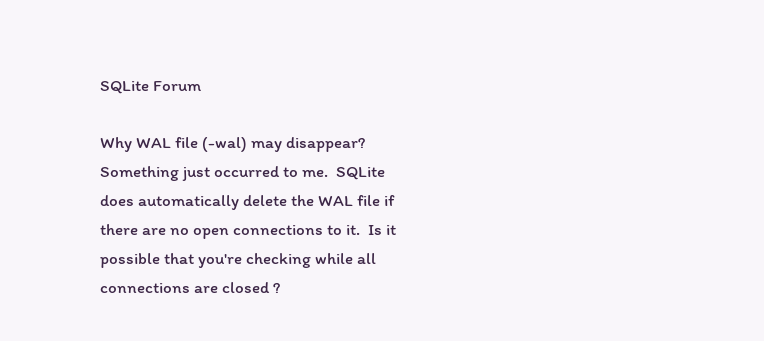SQLite Forum

Why WAL file (-wal) may disappear?
Something just occurred to me.  SQLite does automatically delete the WAL file if there are no open connections to it.  Is it possible that you're checking while all connections are closed ?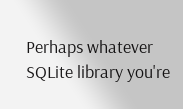Perhaps whatever SQLite library you're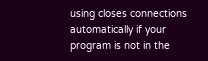using closes connections automatically if your program is not in the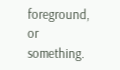foreground, or something.